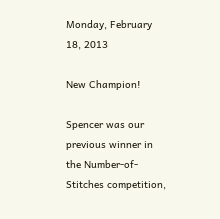Monday, February 18, 2013

New Champion!

Spencer was our previous winner in the Number-of-Stitches competition,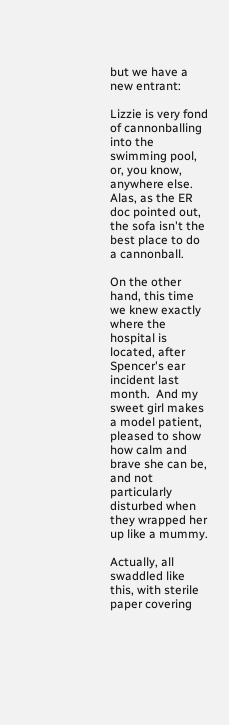but we have a new entrant:

Lizzie is very fond of cannonballing into the swimming pool, or, you know, anywhere else.  Alas, as the ER doc pointed out, the sofa isn't the best place to do a cannonball.

On the other hand, this time we knew exactly where the hospital is located, after Spencer's ear incident last month.  And my sweet girl makes a model patient, pleased to show how calm and brave she can be, and not particularly disturbed when they wrapped her up like a mummy.

Actually, all swaddled like this, with sterile paper covering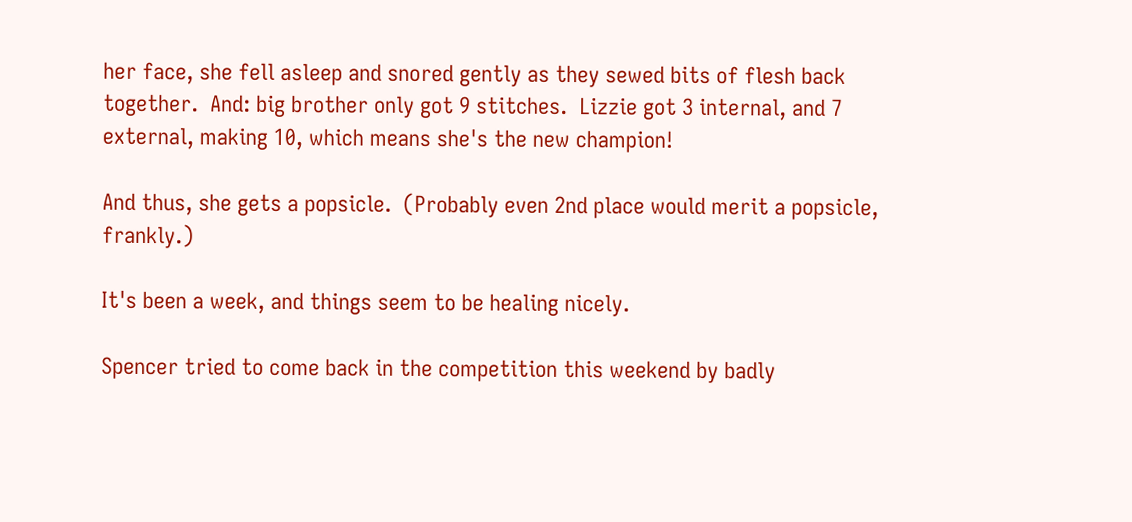her face, she fell asleep and snored gently as they sewed bits of flesh back together.  And: big brother only got 9 stitches.  Lizzie got 3 internal, and 7 external, making 10, which means she's the new champion!

And thus, she gets a popsicle.  (Probably even 2nd place would merit a popsicle, frankly.)

It's been a week, and things seem to be healing nicely.

Spencer tried to come back in the competition this weekend by badly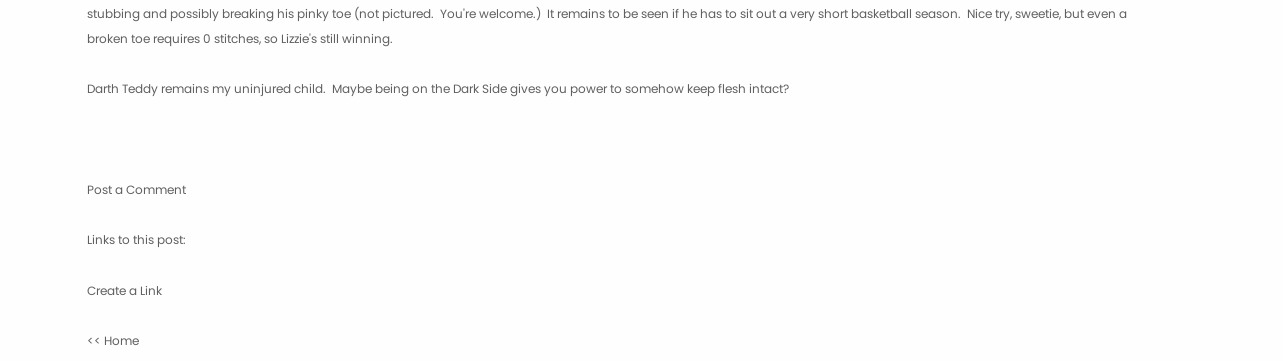stubbing and possibly breaking his pinky toe (not pictured.  You're welcome.)  It remains to be seen if he has to sit out a very short basketball season.  Nice try, sweetie, but even a broken toe requires 0 stitches, so Lizzie's still winning.

Darth Teddy remains my uninjured child.  Maybe being on the Dark Side gives you power to somehow keep flesh intact?



Post a Comment

Links to this post:

Create a Link

<< Home